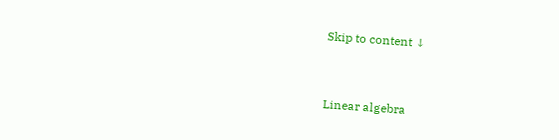Skip to content ↓


Linear algebra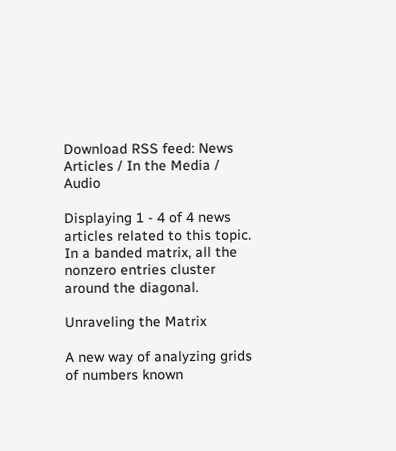Download RSS feed: News Articles / In the Media / Audio

Displaying 1 - 4 of 4 news articles related to this topic.
In a banded matrix, all the nonzero entries cluster around the diagonal.

Unraveling the Matrix

A new way of analyzing grids of numbers known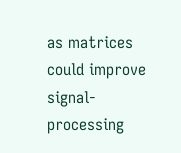as matrices could improve signal-processing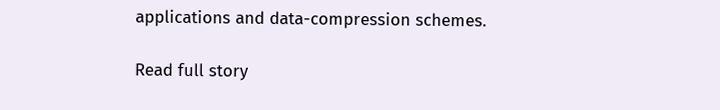applications and data-compression schemes.

Read full story